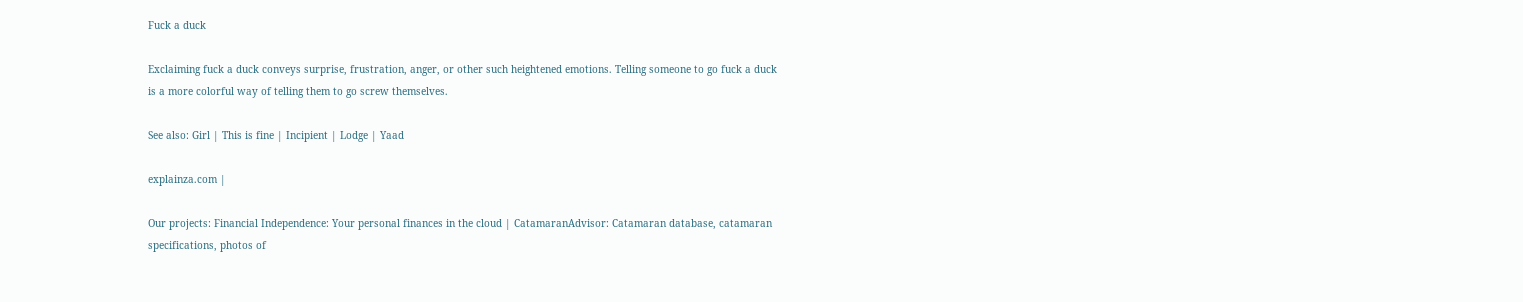Fuck a duck

Exclaiming fuck a duck conveys surprise, frustration, anger, or other such heightened emotions. Telling someone to go fuck a duck is a more colorful way of telling them to go screw themselves.

See also: Girl | This is fine | Incipient | Lodge | Yaad

explainza.com |

Our projects: Financial Independence: Your personal finances in the cloud | CatamaranAdvisor: Catamaran database, catamaran specifications, photos of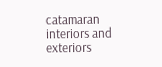catamaran interiors and exteriors